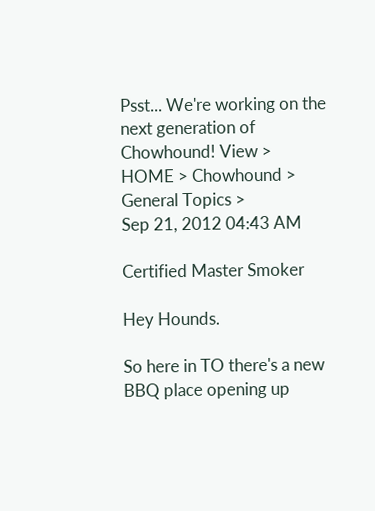Psst... We're working on the next generation of Chowhound! View >
HOME > Chowhound > General Topics >
Sep 21, 2012 04:43 AM

Certified Master Smoker

Hey Hounds.

So here in TO there's a new BBQ place opening up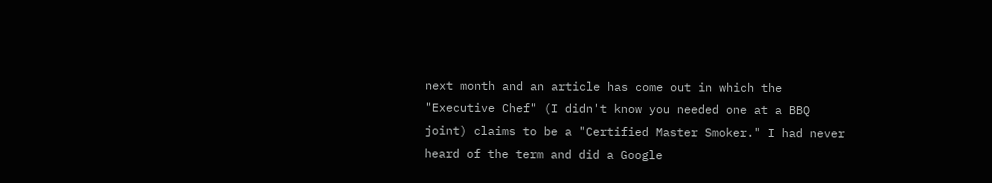next month and an article has come out in which the "Executive Chef" (I didn't know you needed one at a BBQ joint) claims to be a "Certified Master Smoker." I had never heard of the term and did a Google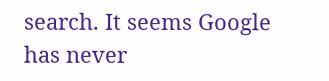search. It seems Google has never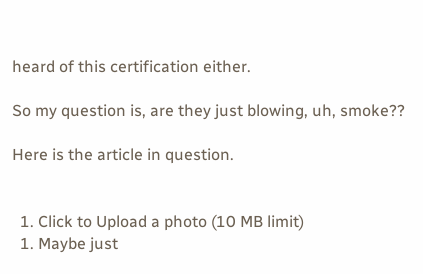heard of this certification either.

So my question is, are they just blowing, uh, smoke??

Here is the article in question.


  1. Click to Upload a photo (10 MB limit)
  1. Maybe just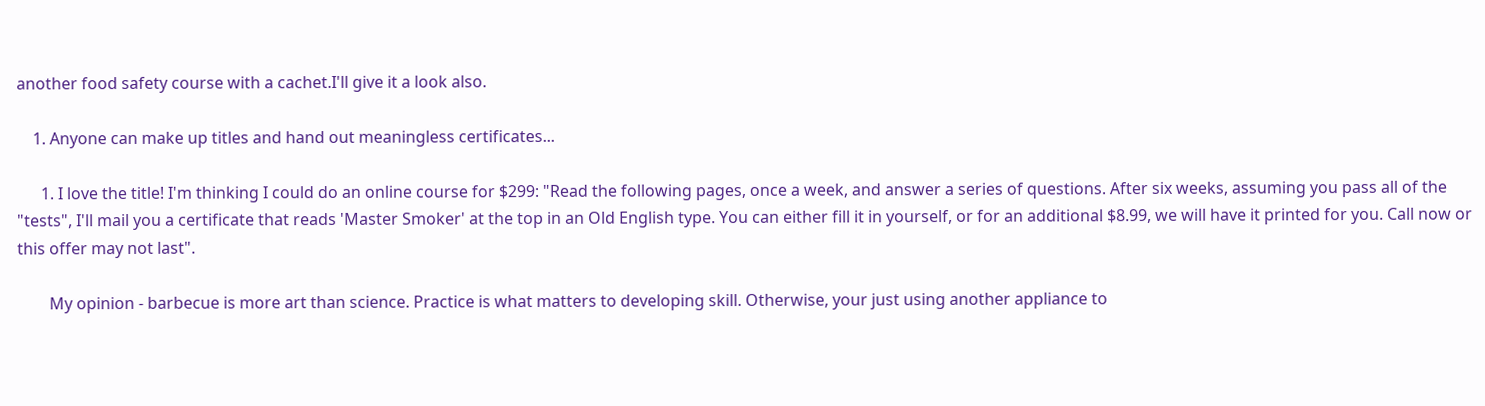another food safety course with a cachet.I'll give it a look also.

    1. Anyone can make up titles and hand out meaningless certificates...

      1. I love the title! I'm thinking I could do an online course for $299: "Read the following pages, once a week, and answer a series of questions. After six weeks, assuming you pass all of the "tests", I'll mail you a certificate that reads 'Master Smoker' at the top in an Old English type. You can either fill it in yourself, or for an additional $8.99, we will have it printed for you. Call now or this offer may not last".

        My opinion - barbecue is more art than science. Practice is what matters to developing skill. Otherwise, your just using another appliance to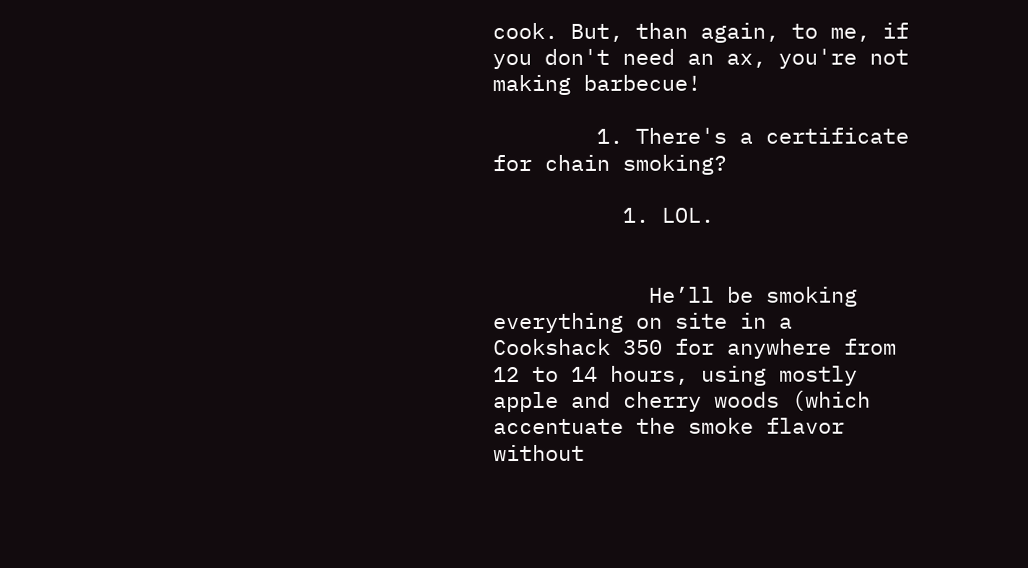cook. But, than again, to me, if you don't need an ax, you're not making barbecue!

        1. There's a certificate for chain smoking?

          1. LOL.


            He’ll be smoking everything on site in a Cookshack 350 for anywhere from 12 to 14 hours, using mostly apple and cherry woods (which accentuate the smoke flavor without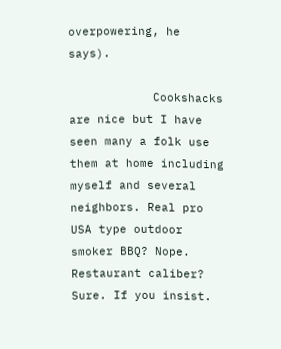overpowering, he says).

            Cookshacks are nice but I have seen many a folk use them at home including myself and several neighbors. Real pro USA type outdoor smoker BBQ? Nope. Restaurant caliber? Sure. If you insist.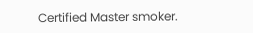Certified Master smoker.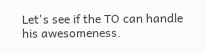Let's see if the TO can handle his awesomeness.